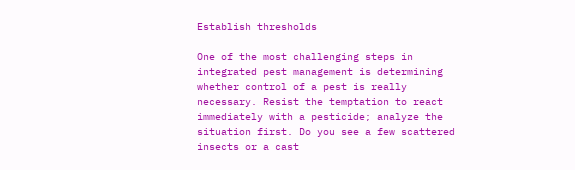Establish thresholds

One of the most challenging steps in integrated pest management is determining whether control of a pest is really necessary. Resist the temptation to react immediately with a pesticide; analyze the situation first. Do you see a few scattered insects or a cast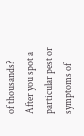of thousands? After you spot a particular pest or symptoms of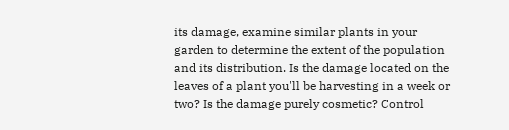its damage, examine similar plants in your garden to determine the extent of the population and its distribution. Is the damage located on the leaves of a plant you'll be harvesting in a week or two? Is the damage purely cosmetic? Control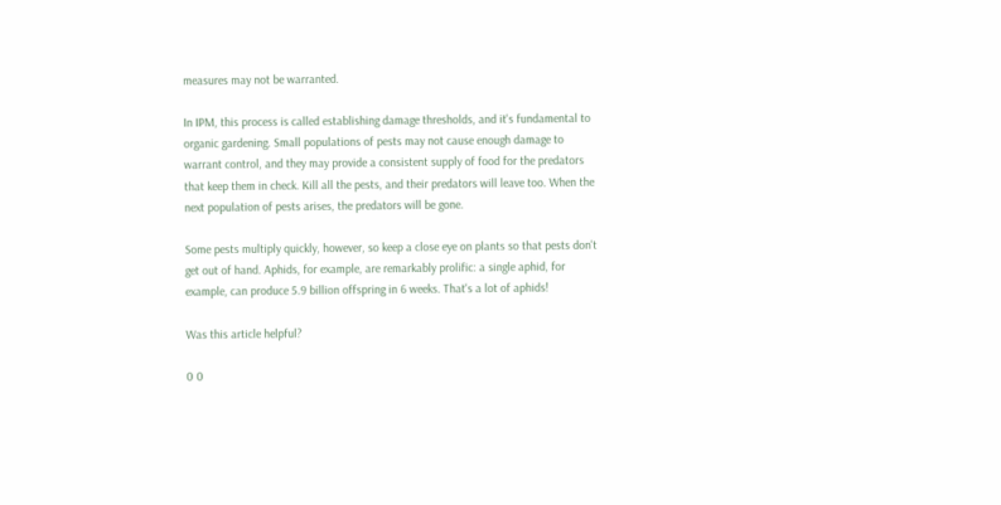measures may not be warranted.

In IPM, this process is called establishing damage thresholds, and it's fundamental to organic gardening. Small populations of pests may not cause enough damage to warrant control, and they may provide a consistent supply of food for the predators that keep them in check. Kill all the pests, and their predators will leave too. When the next population of pests arises, the predators will be gone.

Some pests multiply quickly, however, so keep a close eye on plants so that pests don't get out of hand. Aphids, for example, are remarkably prolific: a single aphid, for example, can produce 5.9 billion offspring in 6 weeks. That's a lot of aphids!

Was this article helpful?

0 0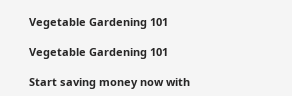Vegetable Gardening 101

Vegetable Gardening 101

Start saving money now with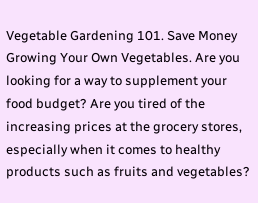Vegetable Gardening 101. Save Money Growing Your Own Vegetables. Are you looking for a way to supplement your food budget? Are you tired of the increasing prices at the grocery stores, especially when it comes to healthy products such as fruits and vegetables?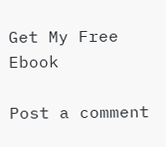Get My Free Ebook

Post a comment